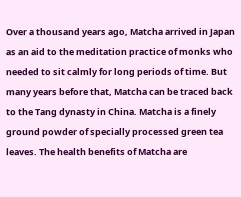Over a thousand years ago, Matcha arrived in Japan as an aid to the meditation practice of monks who needed to sit calmly for long periods of time. But many years before that, Matcha can be traced back to the Tang dynasty in China. Matcha is a finely ground powder of specially processed green tea leaves. The health benefits of Matcha are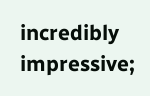incredibly impressive;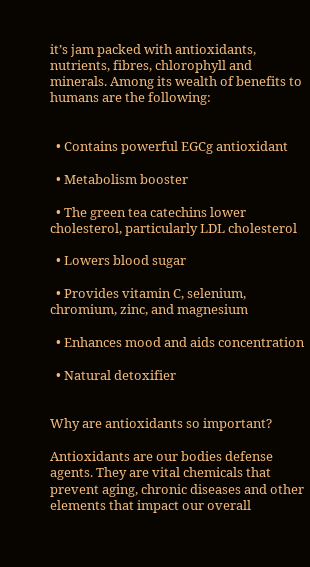it’s jam packed with antioxidants, nutrients, fibres, chlorophyll and minerals. Among its wealth of benefits to humans are the following:


  • Contains powerful EGCg antioxidant

  • Metabolism booster

  • The green tea catechins lower cholesterol, particularly LDL cholesterol

  • Lowers blood sugar

  • Provides vitamin C, selenium, chromium, zinc, and magnesium

  • Enhances mood and aids concentration

  • Natural detoxifier


Why are antioxidants so important?

Antioxidants are our bodies defense agents. They are vital chemicals that prevent aging, chronic diseases and other elements that impact our overall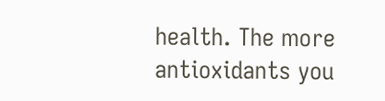health. The more antioxidants you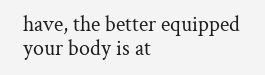have, the better equipped your body is at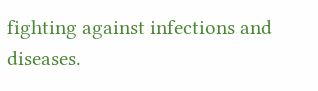fighting against infections and diseases.